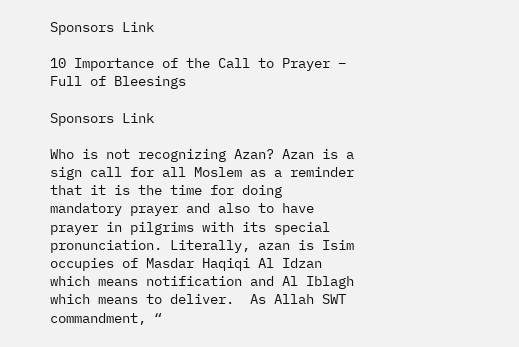Sponsors Link

10 Importance of the Call to Prayer – Full of Bleesings

Sponsors Link

Who is not recognizing Azan? Azan is a sign call for all Moslem as a reminder that it is the time for doing mandatory prayer and also to have prayer in pilgrims with its special pronunciation. Literally, azan is Isim occupies of Masdar Haqiqi Al Idzan which means notification and Al Iblagh which means to deliver.  As Allah SWT commandment, “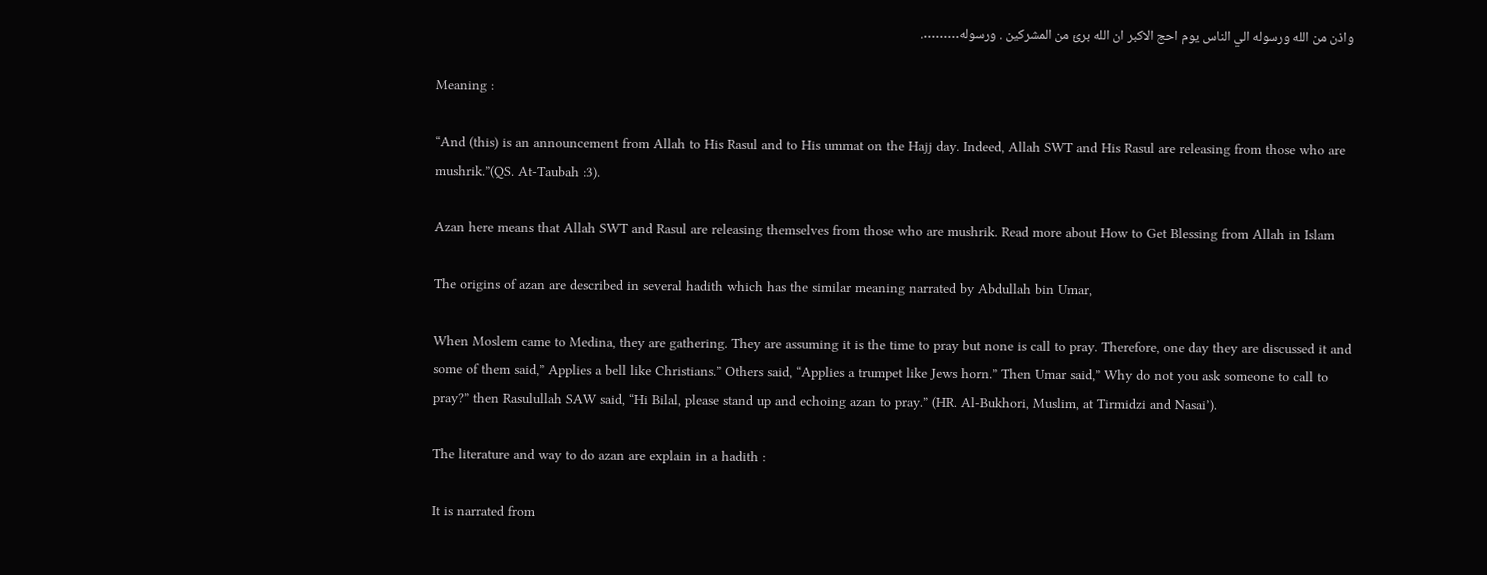واذن من الله ورسوله الي الناس يوم احج الاكبر ان الله برئ من المشركين . ورسوله……….

Meaning :

“And (this) is an announcement from Allah to His Rasul and to His ummat on the Hajj day. Indeed, Allah SWT and His Rasul are releasing from those who are mushrik.”(QS. At-Taubah :3).

Azan here means that Allah SWT and Rasul are releasing themselves from those who are mushrik. Read more about How to Get Blessing from Allah in Islam

The origins of azan are described in several hadith which has the similar meaning narrated by Abdullah bin Umar,

When Moslem came to Medina, they are gathering. They are assuming it is the time to pray but none is call to pray. Therefore, one day they are discussed it and some of them said,” Applies a bell like Christians.” Others said, “Applies a trumpet like Jews horn.” Then Umar said,” Why do not you ask someone to call to pray?” then Rasulullah SAW said, “Hi Bilal, please stand up and echoing azan to pray.” (HR. Al-Bukhori, Muslim, at Tirmidzi and Nasai’).

The literature and way to do azan are explain in a hadith :

It is narrated from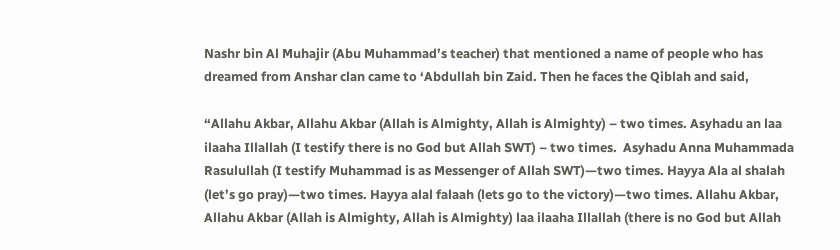Nashr bin Al Muhajir (Abu Muhammad’s teacher) that mentioned a name of people who has dreamed from Anshar clan came to ‘Abdullah bin Zaid. Then he faces the Qiblah and said,

“Allahu Akbar, Allahu Akbar (Allah is Almighty, Allah is Almighty) – two times. Asyhadu an laa ilaaha Illallah (I testify there is no God but Allah SWT) – two times.  Asyhadu Anna Muhammada Rasulullah (I testify Muhammad is as Messenger of Allah SWT)—two times. Hayya Ala al shalah (let’s go pray)—two times. Hayya alal falaah (lets go to the victory)—two times. Allahu Akbar, Allahu Akbar (Allah is Almighty, Allah is Almighty) laa ilaaha Illallah (there is no God but Allah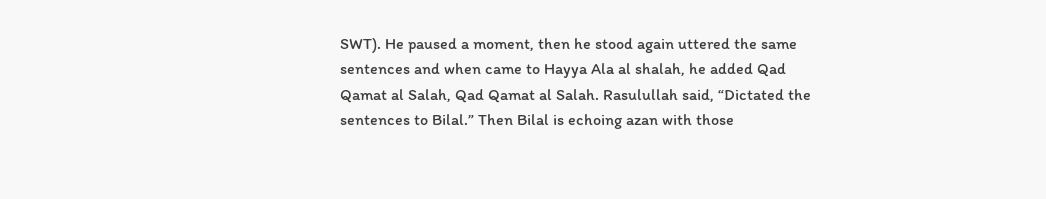SWT). He paused a moment, then he stood again uttered the same sentences and when came to Hayya Ala al shalah, he added Qad Qamat al Salah, Qad Qamat al Salah. Rasulullah said, “Dictated the sentences to Bilal.” Then Bilal is echoing azan with those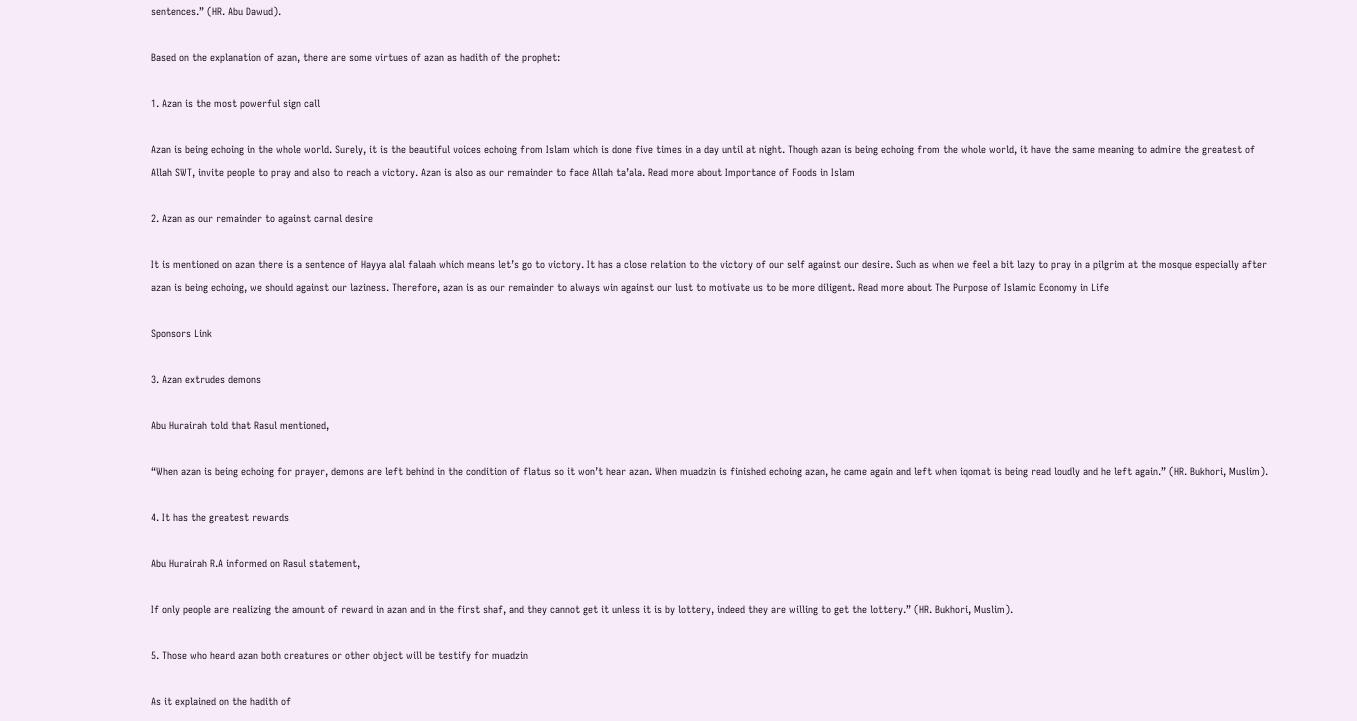sentences.” (HR. Abu Dawud).

Based on the explanation of azan, there are some virtues of azan as hadith of the prophet:

1. Azan is the most powerful sign call

Azan is being echoing in the whole world. Surely, it is the beautiful voices echoing from Islam which is done five times in a day until at night. Though azan is being echoing from the whole world, it have the same meaning to admire the greatest of Allah SWT, invite people to pray and also to reach a victory. Azan is also as our remainder to face Allah ta’ala. Read more about Importance of Foods in Islam

2. Azan as our remainder to against carnal desire

It is mentioned on azan there is a sentence of Hayya alal falaah which means let’s go to victory. It has a close relation to the victory of our self against our desire. Such as when we feel a bit lazy to pray in a pilgrim at the mosque especially after azan is being echoing, we should against our laziness. Therefore, azan is as our remainder to always win against our lust to motivate us to be more diligent. Read more about The Purpose of Islamic Economy in Life

Sponsors Link

3. Azan extrudes demons

Abu Hurairah told that Rasul mentioned,

“When azan is being echoing for prayer, demons are left behind in the condition of flatus so it won’t hear azan. When muadzin is finished echoing azan, he came again and left when iqomat is being read loudly and he left again.” (HR. Bukhori, Muslim).

4. It has the greatest rewards

Abu Hurairah R.A informed on Rasul statement,

If only people are realizing the amount of reward in azan and in the first shaf, and they cannot get it unless it is by lottery, indeed they are willing to get the lottery.” (HR. Bukhori, Muslim).

5. Those who heard azan both creatures or other object will be testify for muadzin

As it explained on the hadith of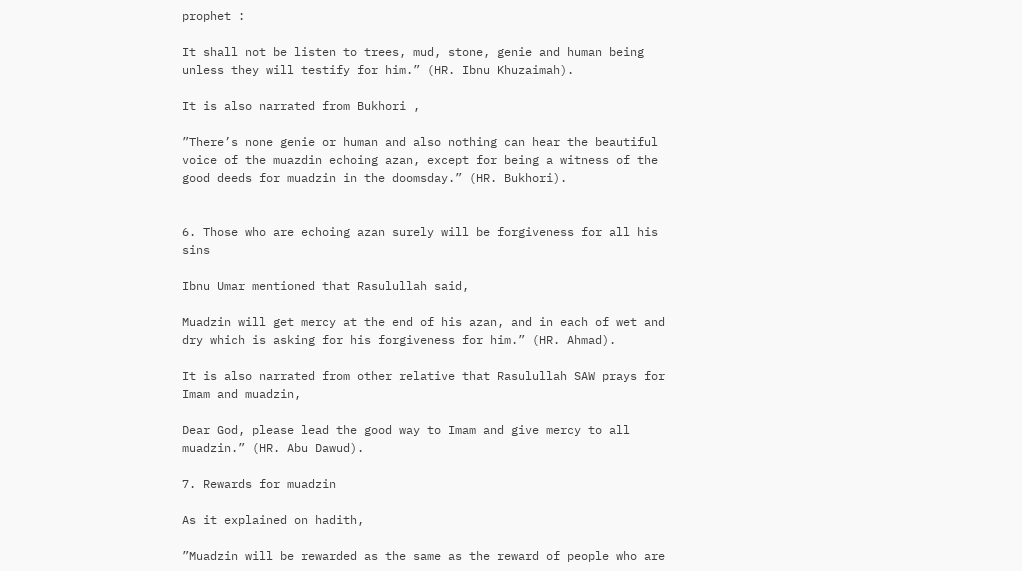prophet :

It shall not be listen to trees, mud, stone, genie and human being unless they will testify for him.” (HR. Ibnu Khuzaimah).

It is also narrated from Bukhori ,

”There’s none genie or human and also nothing can hear the beautiful voice of the muazdin echoing azan, except for being a witness of the good deeds for muadzin in the doomsday.” (HR. Bukhori).


6. Those who are echoing azan surely will be forgiveness for all his sins

Ibnu Umar mentioned that Rasulullah said,

Muadzin will get mercy at the end of his azan, and in each of wet and dry which is asking for his forgiveness for him.” (HR. Ahmad).

It is also narrated from other relative that Rasulullah SAW prays for Imam and muadzin,

Dear God, please lead the good way to Imam and give mercy to all muadzin.” (HR. Abu Dawud).

7. Rewards for muadzin

As it explained on hadith,

”Muadzin will be rewarded as the same as the reward of people who are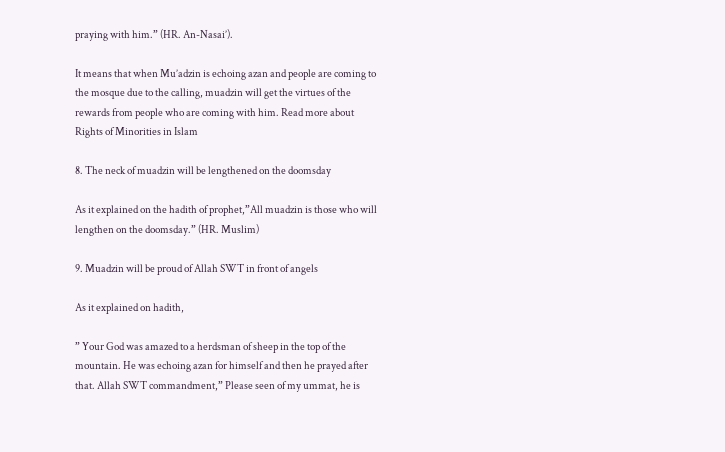praying with him.” (HR. An-Nasai’).

It means that when Mu’adzin is echoing azan and people are coming to the mosque due to the calling, muadzin will get the virtues of the rewards from people who are coming with him. Read more about Rights of Minorities in Islam

8. The neck of muadzin will be lengthened on the doomsday

As it explained on the hadith of prophet,”All muadzin is those who will lengthen on the doomsday.” (HR. Muslim)

9. Muadzin will be proud of Allah SWT in front of angels

As it explained on hadith,

” Your God was amazed to a herdsman of sheep in the top of the mountain. He was echoing azan for himself and then he prayed after that. Allah SWT commandment,” Please seen of my ummat, he is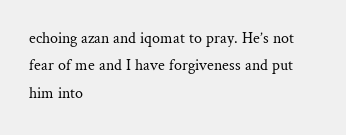echoing azan and iqomat to pray. He’s not fear of me and I have forgiveness and put him into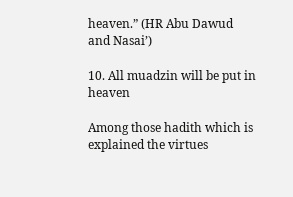heaven.” (HR Abu Dawud and Nasai’)

10. All muadzin will be put in heaven

Among those hadith which is explained the virtues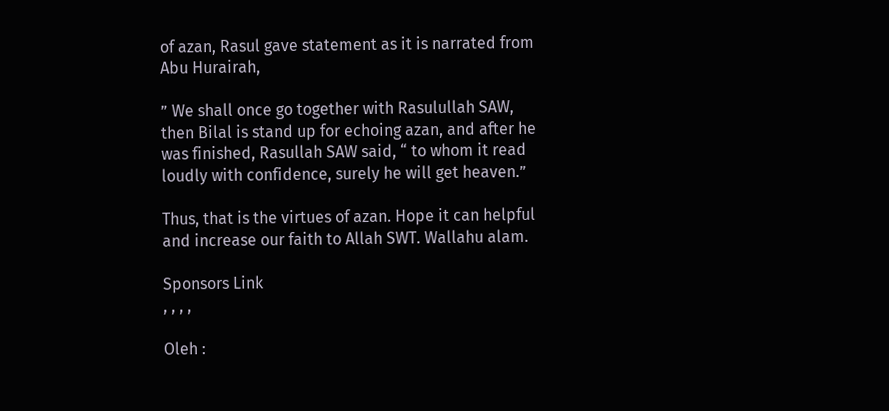of azan, Rasul gave statement as it is narrated from Abu Hurairah,

” We shall once go together with Rasulullah SAW, then Bilal is stand up for echoing azan, and after he was finished, Rasullah SAW said, “ to whom it read loudly with confidence, surely he will get heaven.”

Thus, that is the virtues of azan. Hope it can helpful and increase our faith to Allah SWT. Wallahu alam.

Sponsors Link
, , , ,

Oleh :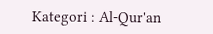Kategori : Al-Qur'an